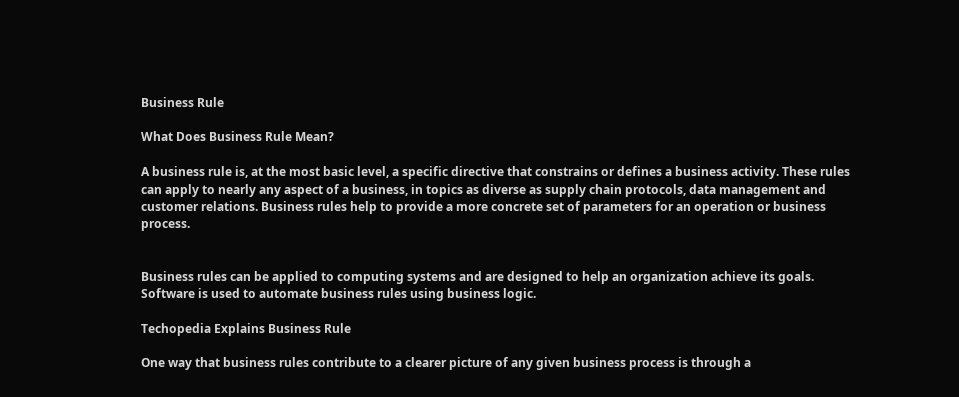Business Rule

What Does Business Rule Mean?

A business rule is, at the most basic level, a specific directive that constrains or defines a business activity. These rules can apply to nearly any aspect of a business, in topics as diverse as supply chain protocols, data management and customer relations. Business rules help to provide a more concrete set of parameters for an operation or business process.


Business rules can be applied to computing systems and are designed to help an organization achieve its goals. Software is used to automate business rules using business logic.

Techopedia Explains Business Rule

One way that business rules contribute to a clearer picture of any given business process is through a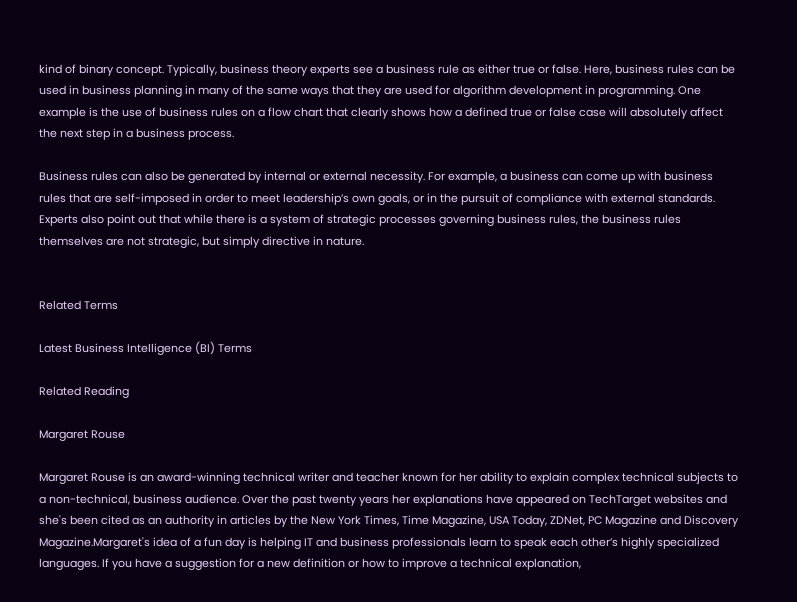kind of binary concept. Typically, business theory experts see a business rule as either true or false. Here, business rules can be used in business planning in many of the same ways that they are used for algorithm development in programming. One example is the use of business rules on a flow chart that clearly shows how a defined true or false case will absolutely affect the next step in a business process.

Business rules can also be generated by internal or external necessity. For example, a business can come up with business rules that are self-imposed in order to meet leadership’s own goals, or in the pursuit of compliance with external standards. Experts also point out that while there is a system of strategic processes governing business rules, the business rules themselves are not strategic, but simply directive in nature.


Related Terms

Latest Business Intelligence (BI) Terms

Related Reading

Margaret Rouse

Margaret Rouse is an award-winning technical writer and teacher known for her ability to explain complex technical subjects to a non-technical, business audience. Over the past twenty years her explanations have appeared on TechTarget websites and she's been cited as an authority in articles by the New York Times, Time Magazine, USA Today, ZDNet, PC Magazine and Discovery Magazine.Margaret's idea of a fun day is helping IT and business professionals learn to speak each other’s highly specialized languages. If you have a suggestion for a new definition or how to improve a technical explanation,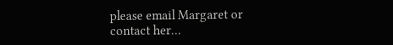please email Margaret or contact her…